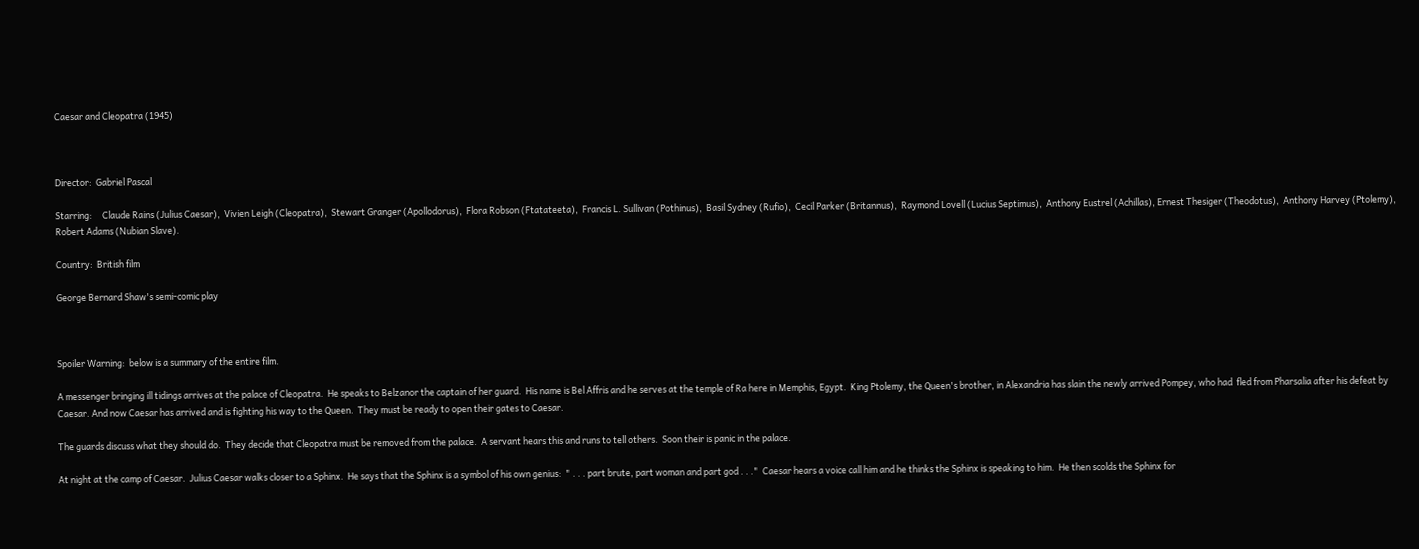Caesar and Cleopatra (1945)



Director:  Gabriel Pascal

Starring:     Claude Rains (Julius Caesar),  Vivien Leigh (Cleopatra),  Stewart Granger (Apollodorus),  Flora Robson (Ftatateeta),  Francis L. Sullivan (Pothinus),  Basil Sydney (Rufio),  Cecil Parker (Britannus),  Raymond Lovell (Lucius Septimus),  Anthony Eustrel (Achillas), Ernest Thesiger (Theodotus),  Anthony Harvey (Ptolemy),  Robert Adams (Nubian Slave).

Country:  British film

George Bernard Shaw's semi-comic play



Spoiler Warning:  below is a summary of the entire film.

A messenger bringing ill tidings arrives at the palace of Cleopatra.  He speaks to Belzanor the captain of her guard.  His name is Bel Affris and he serves at the temple of Ra here in Memphis, Egypt.  King Ptolemy, the Queen's brother, in Alexandria has slain the newly arrived Pompey, who had  fled from Pharsalia after his defeat by Caesar. And now Caesar has arrived and is fighting his way to the Queen.  They must be ready to open their gates to Caesar.

The guards discuss what they should do.  They decide that Cleopatra must be removed from the palace.  A servant hears this and runs to tell others.  Soon their is panic in the palace.

At night at the camp of Caesar.  Julius Caesar walks closer to a Sphinx.  He says that the Sphinx is a symbol of his own genius:  " . . . part brute, part woman and part god . . ."  Caesar hears a voice call him and he thinks the Sphinx is speaking to him.  He then scolds the Sphinx for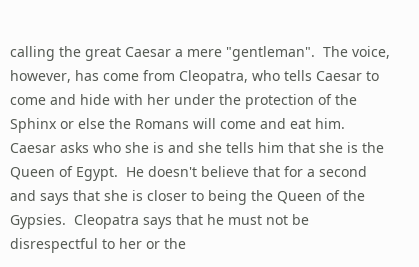calling the great Caesar a mere "gentleman".  The voice, however, has come from Cleopatra, who tells Caesar to come and hide with her under the protection of the Sphinx or else the Romans will come and eat him.  Caesar asks who she is and she tells him that she is the Queen of Egypt.  He doesn't believe that for a second and says that she is closer to being the Queen of the Gypsies.  Cleopatra says that he must not be disrespectful to her or the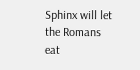Sphinx will let the Romans eat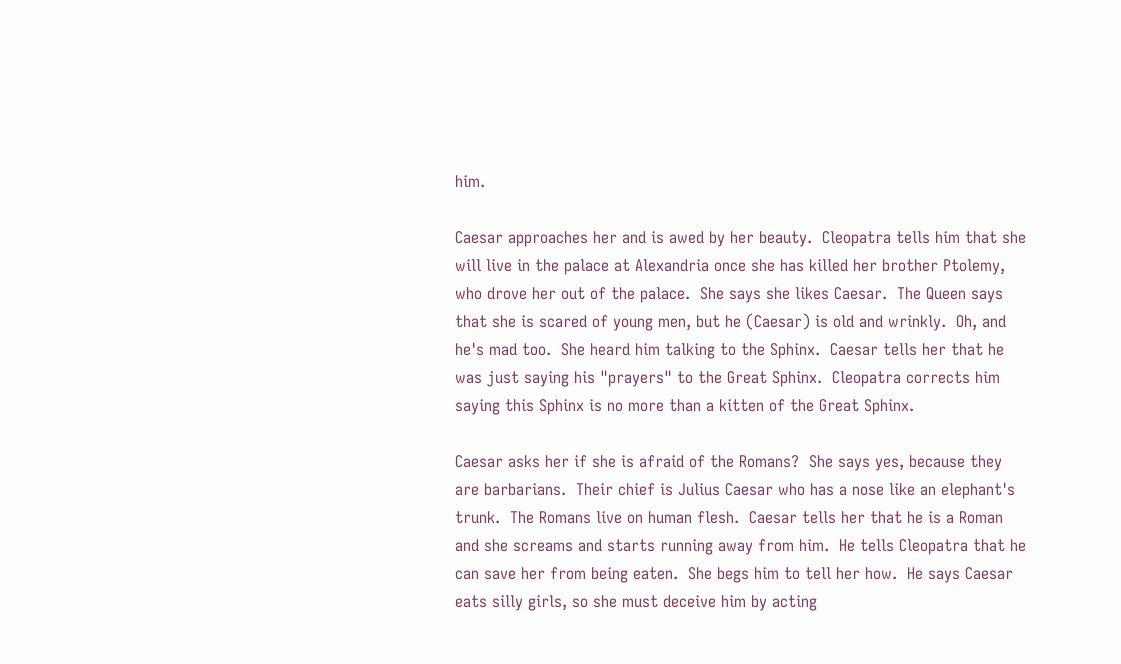him.

Caesar approaches her and is awed by her beauty.  Cleopatra tells him that she will live in the palace at Alexandria once she has killed her brother Ptolemy, who drove her out of the palace.  She says she likes Caesar.  The Queen says that she is scared of young men, but he (Caesar) is old and wrinkly.  Oh, and he's mad too.  She heard him talking to the Sphinx.  Caesar tells her that he was just saying his "prayers" to the Great Sphinx.  Cleopatra corrects him saying this Sphinx is no more than a kitten of the Great Sphinx.

Caesar asks her if she is afraid of the Romans?  She says yes, because they are barbarians.  Their chief is Julius Caesar who has a nose like an elephant's trunk.  The Romans live on human flesh.  Caesar tells her that he is a Roman and she screams and starts running away from him.  He tells Cleopatra that he can save her from being eaten.  She begs him to tell her how.  He says Caesar eats silly girls, so she must deceive him by acting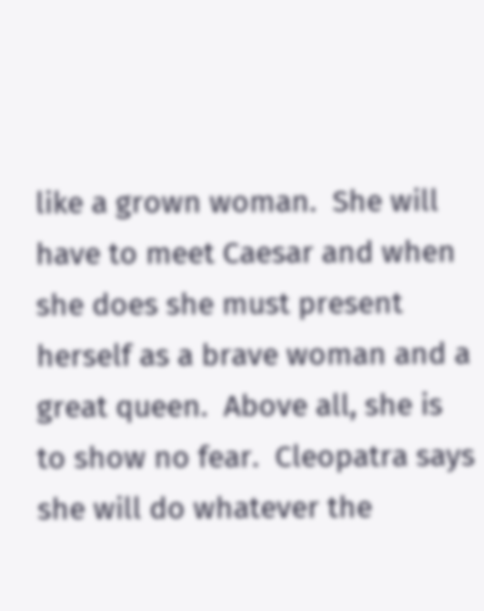like a grown woman.  She will have to meet Caesar and when she does she must present herself as a brave woman and a great queen.  Above all, she is to show no fear.  Cleopatra says she will do whatever the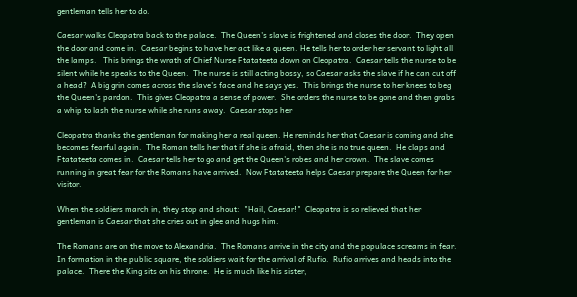gentleman tells her to do.

Caesar walks Cleopatra back to the palace.  The Queen's slave is frightened and closes the door.  They open the door and come in.  Caesar begins to have her act like a queen. He tells her to order her servant to light all the lamps.   This brings the wrath of Chief Nurse Ftatateeta down on Cleopatra.  Caesar tells the nurse to be silent while he speaks to the Queen.  The nurse is still acting bossy, so Caesar asks the slave if he can cut off a head?  A big grin comes across the slave's face and he says yes.  This brings the nurse to her knees to beg the Queen's pardon.  This gives Cleopatra a sense of power.  She orders the nurse to be gone and then grabs a whip to lash the nurse while she runs away.  Caesar stops her

Cleopatra thanks the gentleman for making her a real queen. He reminds her that Caesar is coming and she becomes fearful again.  The Roman tells her that if she is afraid, then she is no true queen.  He claps and Ftatateeta comes in.  Caesar tells her to go and get the Queen's robes and her crown.  The slave comes running in great fear for the Romans have arrived.  Now Ftatateeta helps Caesar prepare the Queen for her visitor.

When the soldiers march in, they stop and shout:  "Hail, Caesar!"  Cleopatra is so relieved that her gentleman is Caesar that she cries out in glee and hugs him.

The Romans are on the move to Alexandria.  The Romans arrive in the city and the populace screams in fear.  In formation in the public square, the soldiers wait for the arrival of Rufio.  Rufio arrives and heads into the palace.  There the King sits on his throne.  He is much like his sister,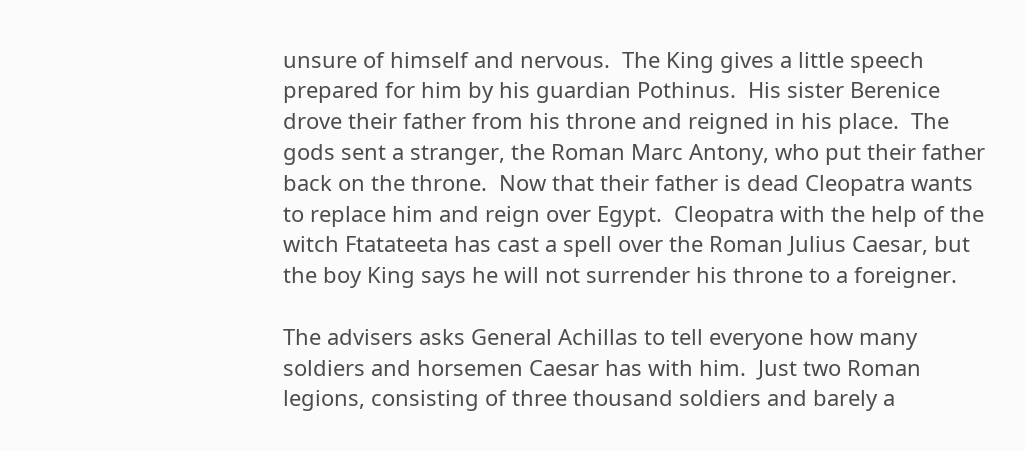unsure of himself and nervous.  The King gives a little speech prepared for him by his guardian Pothinus.  His sister Berenice drove their father from his throne and reigned in his place.  The gods sent a stranger, the Roman Marc Antony, who put their father back on the throne.  Now that their father is dead Cleopatra wants to replace him and reign over Egypt.  Cleopatra with the help of the witch Ftatateeta has cast a spell over the Roman Julius Caesar, but the boy King says he will not surrender his throne to a foreigner.

The advisers asks General Achillas to tell everyone how many soldiers and horsemen Caesar has with him.  Just two Roman legions, consisting of three thousand soldiers and barely a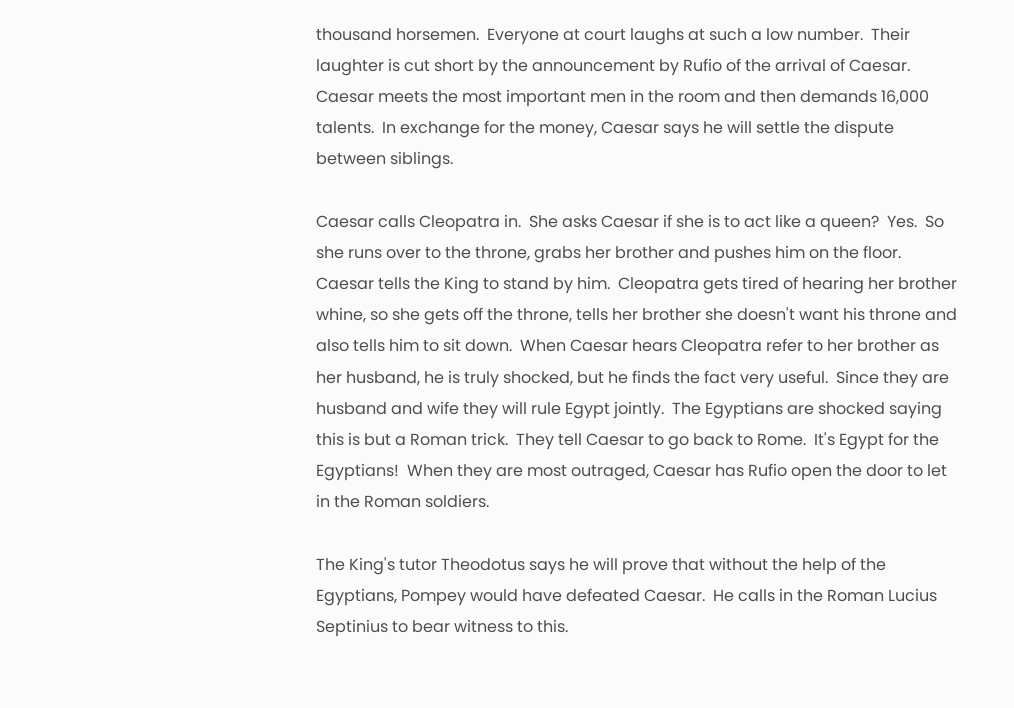thousand horsemen.  Everyone at court laughs at such a low number.  Their laughter is cut short by the announcement by Rufio of the arrival of Caesar.   Caesar meets the most important men in the room and then demands 16,000 talents.  In exchange for the money, Caesar says he will settle the dispute between siblings.

Caesar calls Cleopatra in.  She asks Caesar if she is to act like a queen?  Yes.  So she runs over to the throne, grabs her brother and pushes him on the floor.  Caesar tells the King to stand by him.  Cleopatra gets tired of hearing her brother whine, so she gets off the throne, tells her brother she doesn't want his throne and also tells him to sit down.  When Caesar hears Cleopatra refer to her brother as her husband, he is truly shocked, but he finds the fact very useful.  Since they are husband and wife they will rule Egypt jointly.  The Egyptians are shocked saying this is but a Roman trick.  They tell Caesar to go back to Rome.  It's Egypt for the Egyptians!  When they are most outraged, Caesar has Rufio open the door to let in the Roman soldiers.

The King's tutor Theodotus says he will prove that without the help of the Egyptians, Pompey would have defeated Caesar.  He calls in the Roman Lucius Septinius to bear witness to this.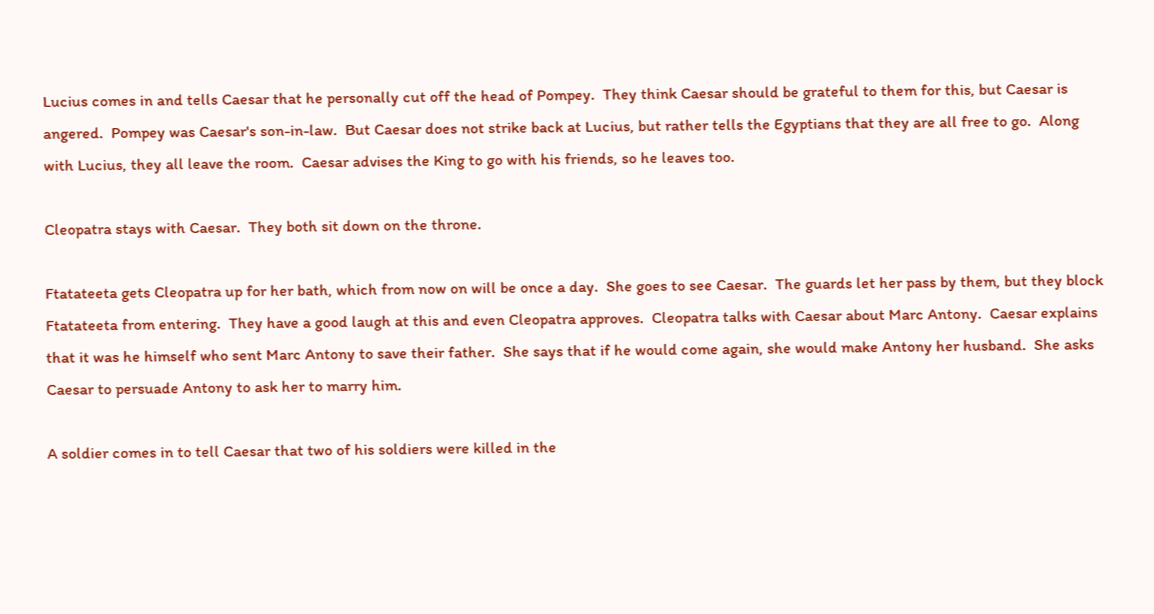Lucius comes in and tells Caesar that he personally cut off the head of Pompey.  They think Caesar should be grateful to them for this, but Caesar is angered.  Pompey was Caesar's son-in-law.  But Caesar does not strike back at Lucius, but rather tells the Egyptians that they are all free to go.  Along with Lucius, they all leave the room.  Caesar advises the King to go with his friends, so he leaves too.

Cleopatra stays with Caesar.  They both sit down on the throne.

Ftatateeta gets Cleopatra up for her bath, which from now on will be once a day.  She goes to see Caesar.  The guards let her pass by them, but they block Ftatateeta from entering.  They have a good laugh at this and even Cleopatra approves.  Cleopatra talks with Caesar about Marc Antony.  Caesar explains that it was he himself who sent Marc Antony to save their father.  She says that if he would come again, she would make Antony her husband.  She asks Caesar to persuade Antony to ask her to marry him.

A soldier comes in to tell Caesar that two of his soldiers were killed in the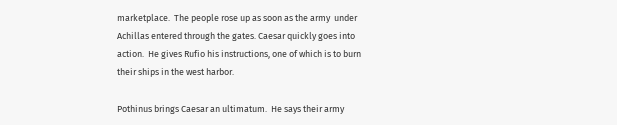marketplace.  The people rose up as soon as the army  under Achillas entered through the gates. Caesar quickly goes into action.  He gives Rufio his instructions, one of which is to burn their ships in the west harbor.

Pothinus brings Caesar an ultimatum.  He says their army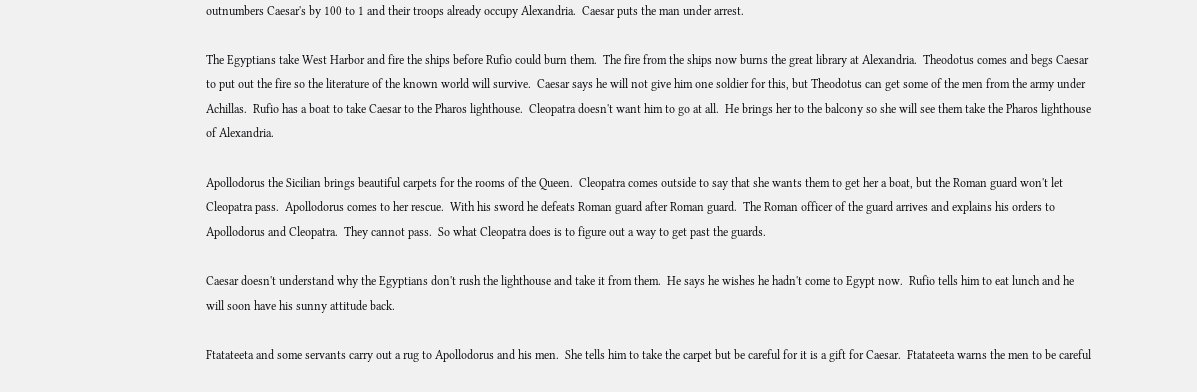outnumbers Caesar's by 100 to 1 and their troops already occupy Alexandria.  Caesar puts the man under arrest.

The Egyptians take West Harbor and fire the ships before Rufio could burn them.  The fire from the ships now burns the great library at Alexandria.  Theodotus comes and begs Caesar to put out the fire so the literature of the known world will survive.  Caesar says he will not give him one soldier for this, but Theodotus can get some of the men from the army under Achillas.  Rufio has a boat to take Caesar to the Pharos lighthouse.  Cleopatra doesn't want him to go at all.  He brings her to the balcony so she will see them take the Pharos lighthouse of Alexandria.

Apollodorus the Sicilian brings beautiful carpets for the rooms of the Queen.  Cleopatra comes outside to say that she wants them to get her a boat, but the Roman guard won't let Cleopatra pass.  Apollodorus comes to her rescue.  With his sword he defeats Roman guard after Roman guard.  The Roman officer of the guard arrives and explains his orders to Apollodorus and Cleopatra.  They cannot pass.  So what Cleopatra does is to figure out a way to get past the guards.

Caesar doesn't understand why the Egyptians don't rush the lighthouse and take it from them.  He says he wishes he hadn't come to Egypt now.  Rufio tells him to eat lunch and he will soon have his sunny attitude back.

Ftatateeta and some servants carry out a rug to Apollodorus and his men.  She tells him to take the carpet but be careful for it is a gift for Caesar.  Ftatateeta warns the men to be careful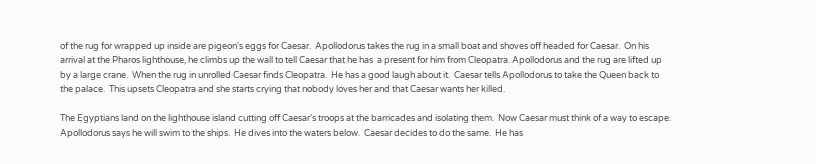of the rug for wrapped up inside are pigeon's eggs for Caesar.  Apollodorus takes the rug in a small boat and shoves off headed for Caesar.  On his arrival at the Pharos lighthouse, he climbs up the wall to tell Caesar that he has  a present for him from Cleopatra. Apollodorus and the rug are lifted up by a large crane.  When the rug in unrolled Caesar finds Cleopatra.  He has a good laugh about it.  Caesar tells Apollodorus to take the Queen back to the palace.  This upsets Cleopatra and she starts crying that nobody loves her and that Caesar wants her killed.

The Egyptians land on the lighthouse island cutting off Caesar's troops at the barricades and isolating them.  Now Caesar must think of a way to escape.  Apollodorus says he will swim to the ships.  He dives into the waters below.  Caesar decides to do the same.  He has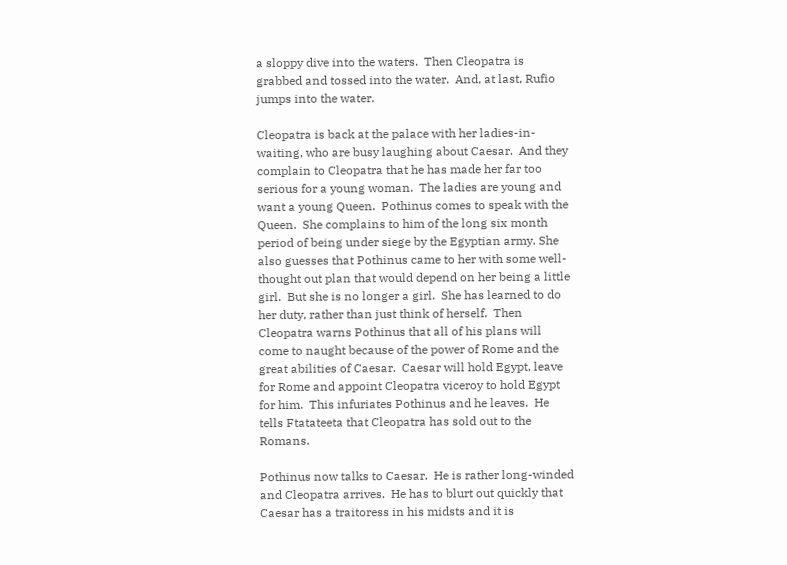a sloppy dive into the waters.  Then Cleopatra is grabbed and tossed into the water.  And, at last, Rufio jumps into the water.

Cleopatra is back at the palace with her ladies-in-waiting, who are busy laughing about Caesar.  And they complain to Cleopatra that he has made her far too serious for a young woman.  The ladies are young and want a young Queen.  Pothinus comes to speak with the Queen.  She complains to him of the long six month period of being under siege by the Egyptian army. She also guesses that Pothinus came to her with some well-thought out plan that would depend on her being a little girl.  But she is no longer a girl.  She has learned to do her duty, rather than just think of herself.  Then Cleopatra warns Pothinus that all of his plans will come to naught because of the power of Rome and the great abilities of Caesar.  Caesar will hold Egypt, leave for Rome and appoint Cleopatra viceroy to hold Egypt for him.  This infuriates Pothinus and he leaves.  He tells Ftatateeta that Cleopatra has sold out to the Romans.

Pothinus now talks to Caesar.  He is rather long-winded and Cleopatra arrives.  He has to blurt out quickly that Caesar has a traitoress in his midsts and it is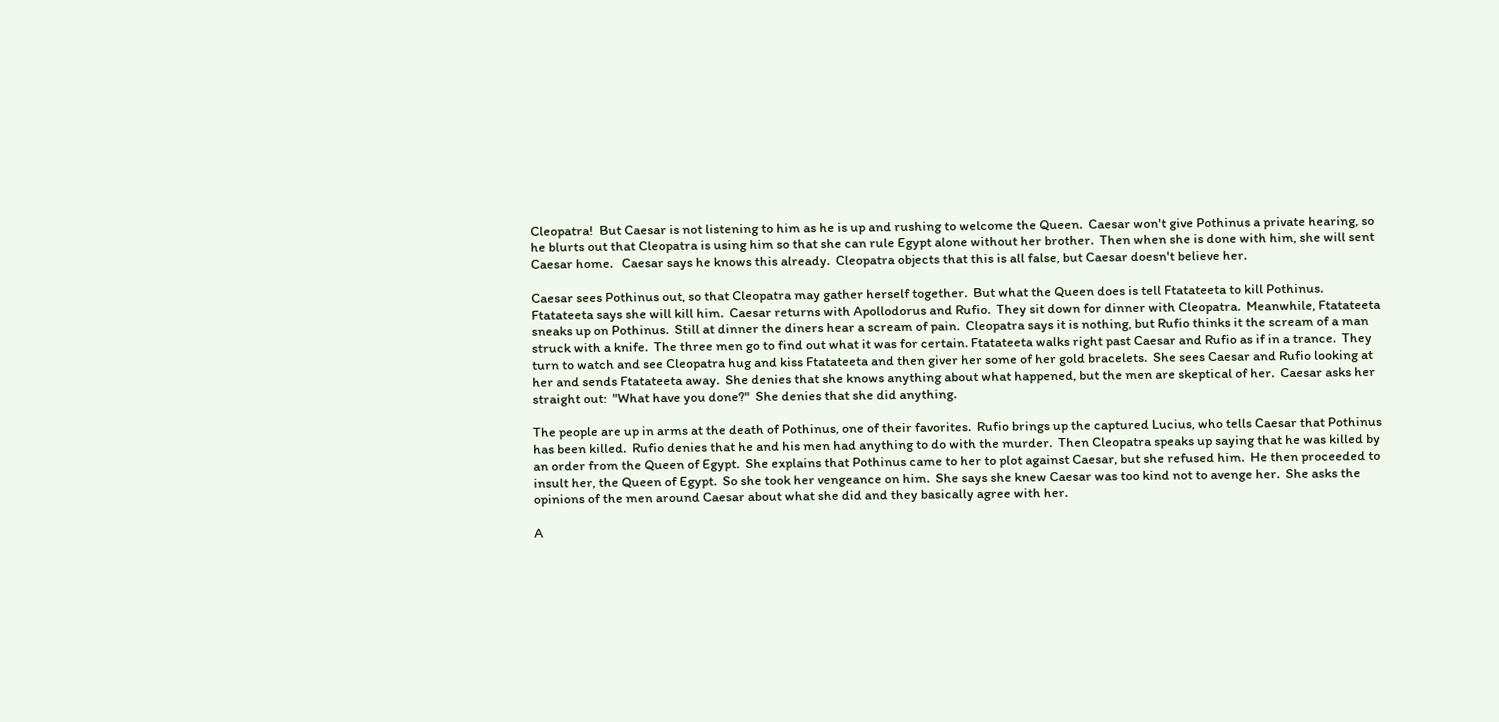Cleopatra!  But Caesar is not listening to him as he is up and rushing to welcome the Queen.  Caesar won't give Pothinus a private hearing, so he blurts out that Cleopatra is using him so that she can rule Egypt alone without her brother.  Then when she is done with him, she will sent Caesar home.   Caesar says he knows this already.  Cleopatra objects that this is all false, but Caesar doesn't believe her.

Caesar sees Pothinus out, so that Cleopatra may gather herself together.  But what the Queen does is tell Ftatateeta to kill Pothinus.  Ftatateeta says she will kill him.  Caesar returns with Apollodorus and Rufio.  They sit down for dinner with Cleopatra.  Meanwhile, Ftatateeta sneaks up on Pothinus.  Still at dinner the diners hear a scream of pain.  Cleopatra says it is nothing, but Rufio thinks it the scream of a man struck with a knife.  The three men go to find out what it was for certain. Ftatateeta walks right past Caesar and Rufio as if in a trance.  They turn to watch and see Cleopatra hug and kiss Ftatateeta and then giver her some of her gold bracelets.  She sees Caesar and Rufio looking at her and sends Ftatateeta away.  She denies that she knows anything about what happened, but the men are skeptical of her.  Caesar asks her straight out:  "What have you done?"  She denies that she did anything.

The people are up in arms at the death of Pothinus, one of their favorites.  Rufio brings up the captured Lucius, who tells Caesar that Pothinus has been killed.  Rufio denies that he and his men had anything to do with the murder.  Then Cleopatra speaks up saying that he was killed by an order from the Queen of Egypt.  She explains that Pothinus came to her to plot against Caesar, but she refused him.  He then proceeded to insult her, the Queen of Egypt.  So she took her vengeance on him.  She says she knew Caesar was too kind not to avenge her.  She asks the opinions of the men around Caesar about what she did and they basically agree with her.

A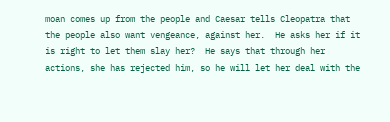moan comes up from the people and Caesar tells Cleopatra that the people also want vengeance, against her.  He asks her if it is right to let them slay her?  He says that through her actions, she has rejected him, so he will let her deal with the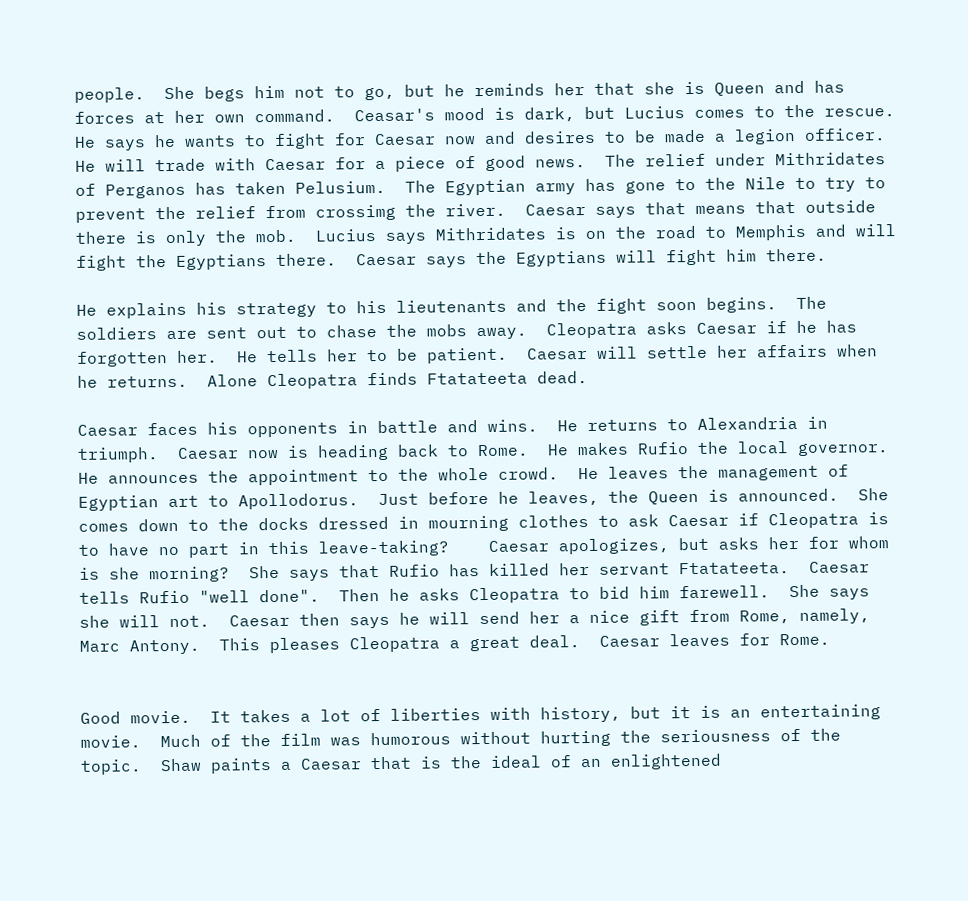people.  She begs him not to go, but he reminds her that she is Queen and has forces at her own command.  Ceasar's mood is dark, but Lucius comes to the rescue.  He says he wants to fight for Caesar now and desires to be made a legion officer.  He will trade with Caesar for a piece of good news.  The relief under Mithridates of Perganos has taken Pelusium.  The Egyptian army has gone to the Nile to try to prevent the relief from crossimg the river.  Caesar says that means that outside there is only the mob.  Lucius says Mithridates is on the road to Memphis and will fight the Egyptians there.  Caesar says the Egyptians will fight him there.

He explains his strategy to his lieutenants and the fight soon begins.  The soldiers are sent out to chase the mobs away.  Cleopatra asks Caesar if he has forgotten her.  He tells her to be patient.  Caesar will settle her affairs when he returns.  Alone Cleopatra finds Ftatateeta dead.

Caesar faces his opponents in battle and wins.  He returns to Alexandria in triumph.  Caesar now is heading back to Rome.  He makes Rufio the local governor.  He announces the appointment to the whole crowd.  He leaves the management of Egyptian art to Apollodorus.  Just before he leaves, the Queen is announced.  She comes down to the docks dressed in mourning clothes to ask Caesar if Cleopatra is to have no part in this leave-taking?    Caesar apologizes, but asks her for whom is she morning?  She says that Rufio has killed her servant Ftatateeta.  Caesar tells Rufio "well done".  Then he asks Cleopatra to bid him farewell.  She says she will not.  Caesar then says he will send her a nice gift from Rome, namely, Marc Antony.  This pleases Cleopatra a great deal.  Caesar leaves for Rome.


Good movie.  It takes a lot of liberties with history, but it is an entertaining movie.  Much of the film was humorous without hurting the seriousness of the topic.  Shaw paints a Caesar that is the ideal of an enlightened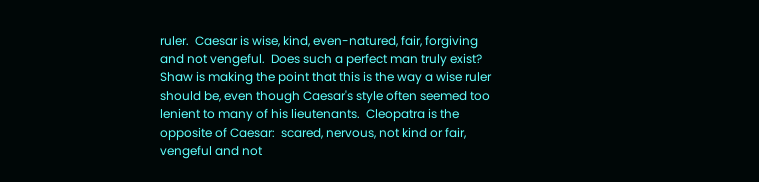ruler.  Caesar is wise, kind, even-natured, fair, forgiving and not vengeful.  Does such a perfect man truly exist?  Shaw is making the point that this is the way a wise ruler should be, even though Caesar's style often seemed too lenient to many of his lieutenants.  Cleopatra is the opposite of Caesar:  scared, nervous, not kind or fair, vengeful and not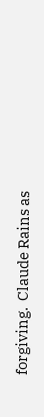forgiving.  Claude Rains as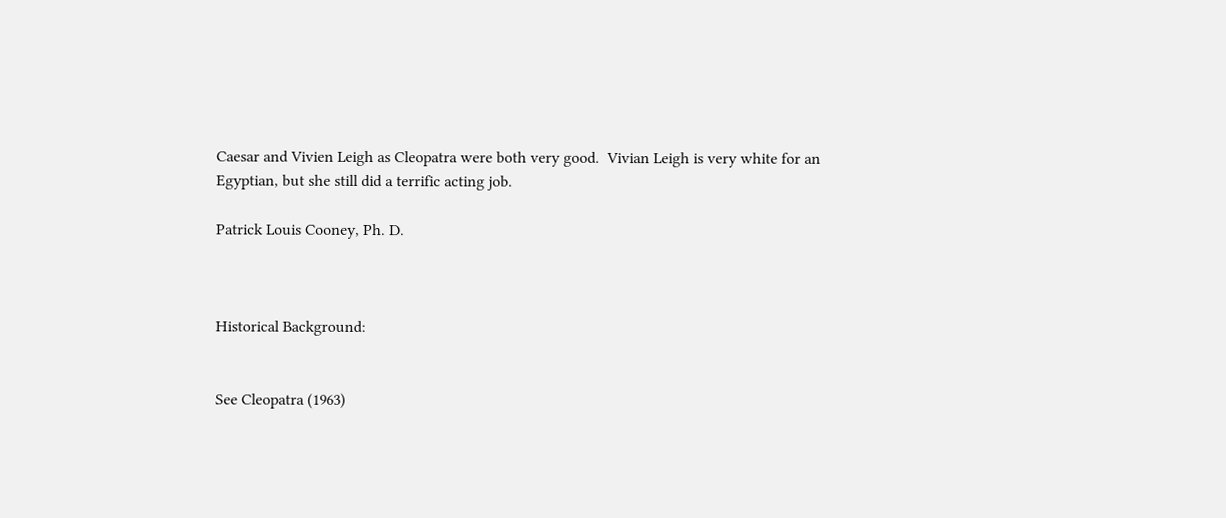Caesar and Vivien Leigh as Cleopatra were both very good.  Vivian Leigh is very white for an Egyptian, but she still did a terrific acting job.

Patrick Louis Cooney, Ph. D.



Historical Background:


See Cleopatra (1963)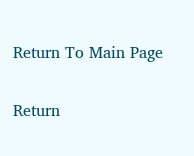Return To Main Page

Return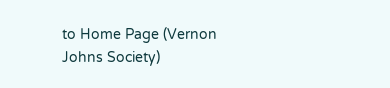to Home Page (Vernon Johns Society)